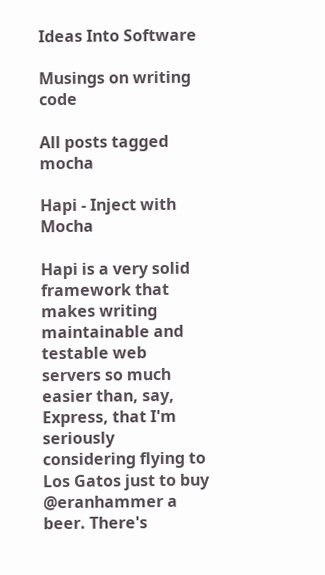Ideas Into Software

Musings on writing code

All posts tagged mocha

Hapi - Inject with Mocha

Hapi is a very solid framework that makes writing maintainable and testable web servers so much easier than, say, Express, that I'm seriously considering flying to Los Gatos just to buy @eranhammer a beer. There's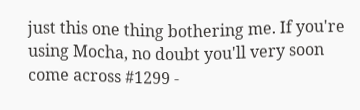just this one thing bothering me. If you're using Mocha, no doubt you'll very soon come across #1299 -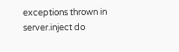exceptions thrown in server.inject do